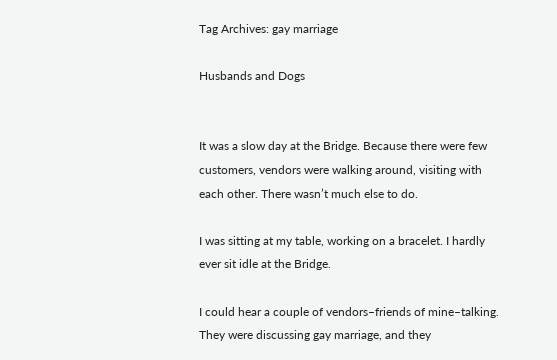Tag Archives: gay marriage

Husbands and Dogs


It was a slow day at the Bridge. Because there were few customers, vendors were walking around, visiting with each other. There wasn’t much else to do.

I was sitting at my table, working on a bracelet. I hardly ever sit idle at the Bridge.

I could hear a couple of vendors–friends of mine–talking. They were discussing gay marriage, and they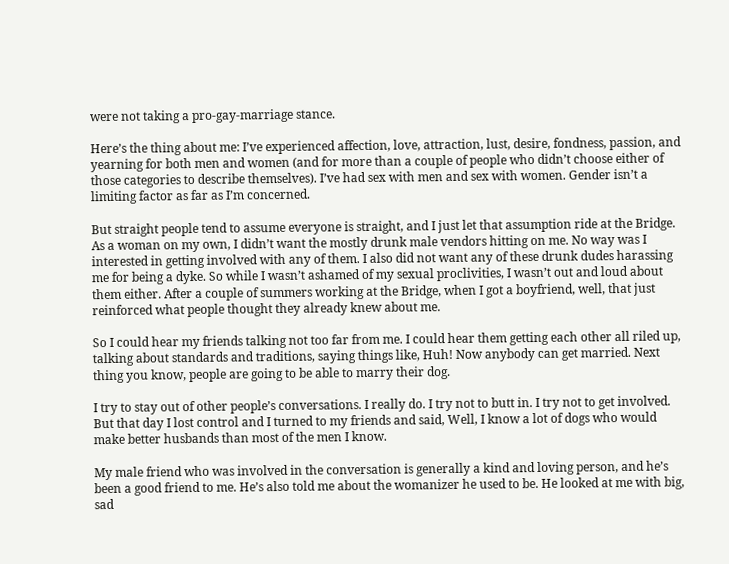were not taking a pro-gay-marriage stance.

Here’s the thing about me: I’ve experienced affection, love, attraction, lust, desire, fondness, passion, and yearning for both men and women (and for more than a couple of people who didn’t choose either of those categories to describe themselves). I’ve had sex with men and sex with women. Gender isn’t a limiting factor as far as I’m concerned.

But straight people tend to assume everyone is straight, and I just let that assumption ride at the Bridge. As a woman on my own, I didn’t want the mostly drunk male vendors hitting on me. No way was I interested in getting involved with any of them. I also did not want any of these drunk dudes harassing me for being a dyke. So while I wasn’t ashamed of my sexual proclivities, I wasn’t out and loud about them either. After a couple of summers working at the Bridge, when I got a boyfriend, well, that just reinforced what people thought they already knew about me.

So I could hear my friends talking not too far from me. I could hear them getting each other all riled up, talking about standards and traditions, saying things like, Huh! Now anybody can get married. Next thing you know, people are going to be able to marry their dog.

I try to stay out of other people’s conversations. I really do. I try not to butt in. I try not to get involved. But that day I lost control and I turned to my friends and said, Well, I know a lot of dogs who would make better husbands than most of the men I know.

My male friend who was involved in the conversation is generally a kind and loving person, and he’s been a good friend to me. He’s also told me about the womanizer he used to be. He looked at me with big, sad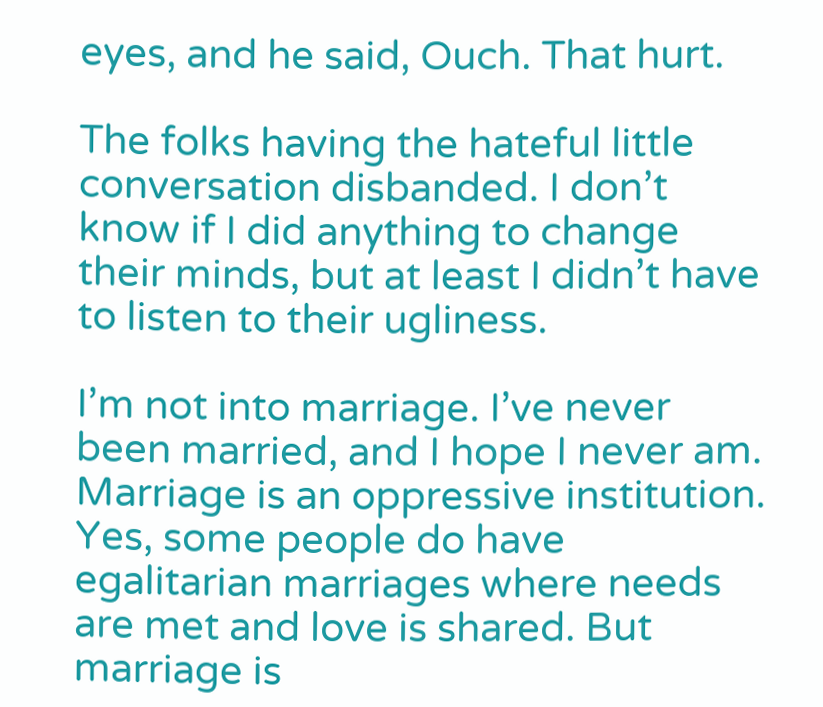eyes, and he said, Ouch. That hurt.

The folks having the hateful little conversation disbanded. I don’t know if I did anything to change their minds, but at least I didn’t have to listen to their ugliness.

I’m not into marriage. I’ve never been married, and I hope I never am. Marriage is an oppressive institution. Yes, some people do have egalitarian marriages where needs are met and love is shared. But marriage is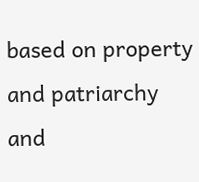based on property and patriarchy and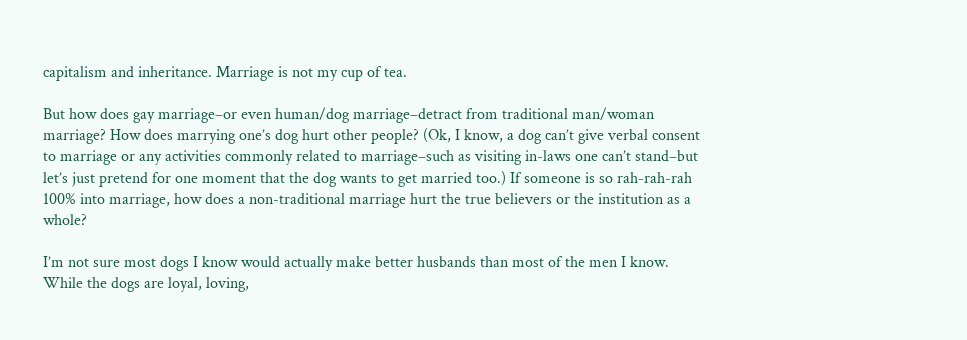capitalism and inheritance. Marriage is not my cup of tea.

But how does gay marriage–or even human/dog marriage–detract from traditional man/woman marriage? How does marrying one’s dog hurt other people? (Ok, I know, a dog can’t give verbal consent to marriage or any activities commonly related to marriage–such as visiting in-laws one can’t stand–but let’s just pretend for one moment that the dog wants to get married too.) If someone is so rah-rah-rah 100% into marriage, how does a non-traditional marriage hurt the true believers or the institution as a whole?

I’m not sure most dogs I know would actually make better husbands than most of the men I know. While the dogs are loyal, loving,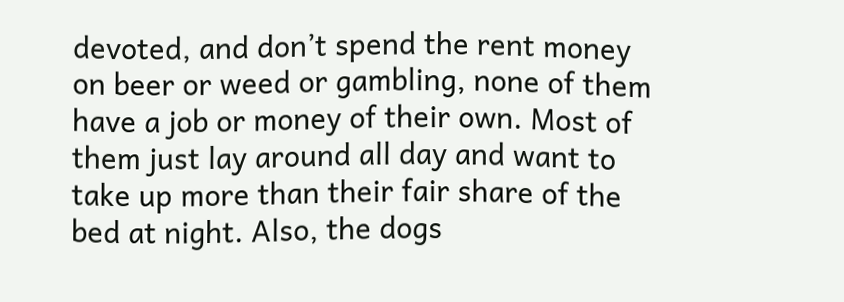devoted, and don’t spend the rent money on beer or weed or gambling, none of them have a job or money of their own. Most of them just lay around all day and want to take up more than their fair share of the bed at night. Also, the dogs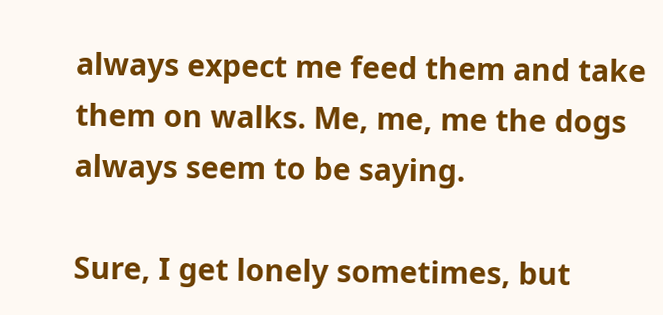always expect me feed them and take them on walks. Me, me, me the dogs always seem to be saying.

Sure, I get lonely sometimes, but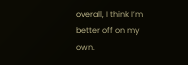overall, I think I’m better off on my own.